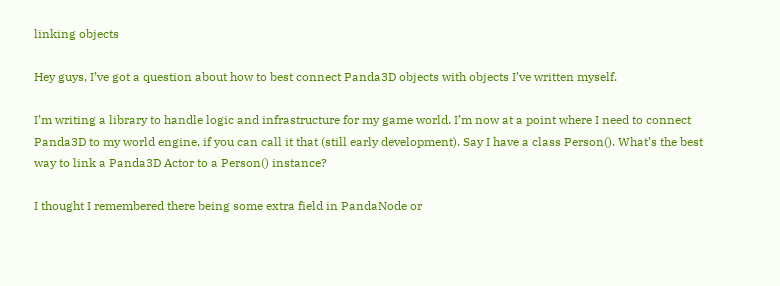linking objects

Hey guys, I’ve got a question about how to best connect Panda3D objects with objects I’ve written myself.

I’m writing a library to handle logic and infrastructure for my game world. I’m now at a point where I need to connect Panda3D to my world engine, if you can call it that (still early development). Say I have a class Person(). What’s the best way to link a Panda3D Actor to a Person() instance?

I thought I remembered there being some extra field in PandaNode or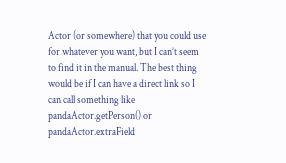Actor (or somewhere) that you could use for whatever you want, but I can’t seem to find it in the manual. The best thing would be if I can have a direct link so I can call something like pandaActor.getPerson() or pandaActor.extraField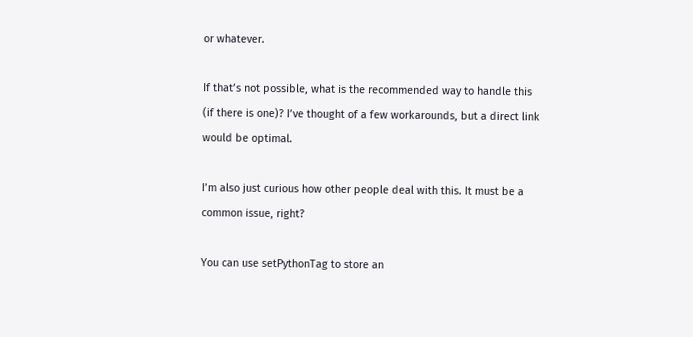or whatever.

If that’s not possible, what is the recommended way to handle this (if there is one)? I’ve thought of a few workarounds, but a direct link would be optimal.

I’m also just curious how other people deal with this. It must be a common issue, right?

You can use setPythonTag to store an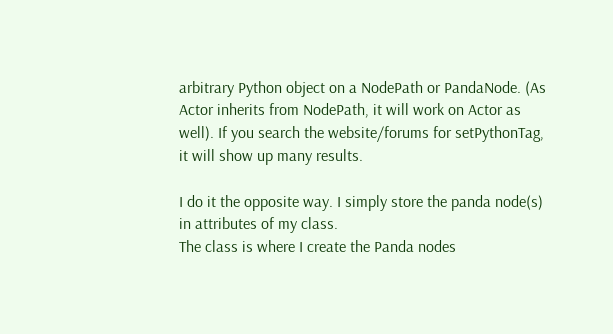arbitrary Python object on a NodePath or PandaNode. (As Actor inherits from NodePath, it will work on Actor as well). If you search the website/forums for setPythonTag, it will show up many results.

I do it the opposite way. I simply store the panda node(s) in attributes of my class.
The class is where I create the Panda nodes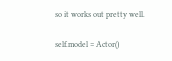so it works out pretty well.

self.model = Actor()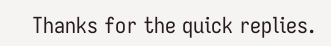Thanks for the quick replies.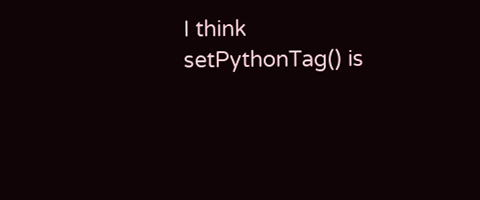I think setPythonTag() is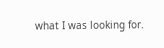what I was looking for.